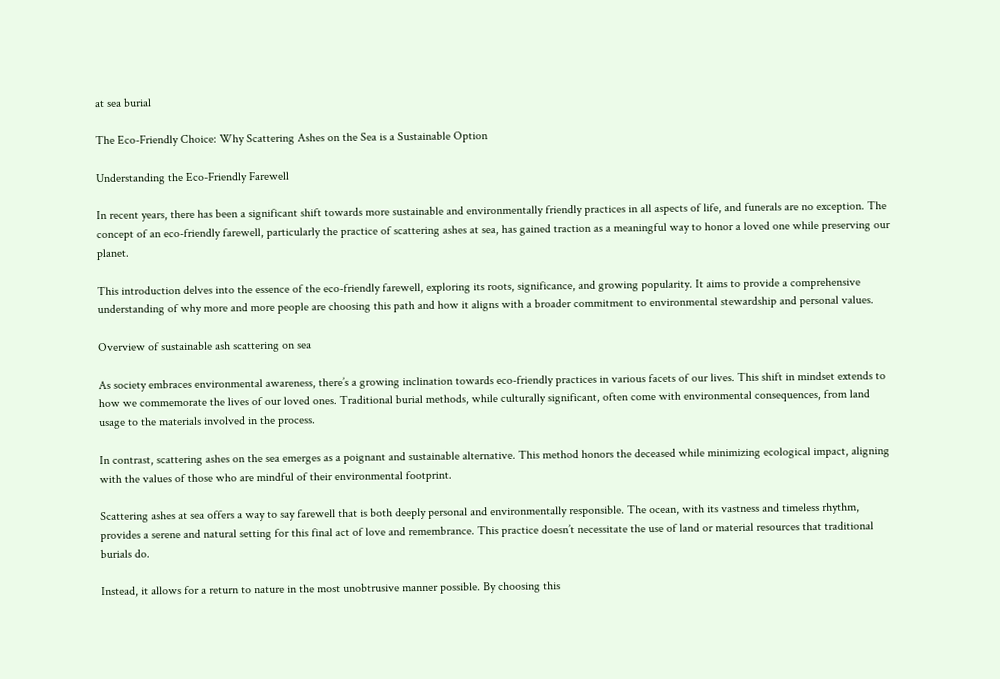at sea burial

The Eco-Friendly Choice: Why Scattering Ashes on the Sea is a Sustainable Option

Understanding the Eco-Friendly Farewell

In recent years, there has been a significant shift towards more sustainable and environmentally friendly practices in all aspects of life, and funerals are no exception. The concept of an eco-friendly farewell, particularly the practice of scattering ashes at sea, has gained traction as a meaningful way to honor a loved one while preserving our planet.

This introduction delves into the essence of the eco-friendly farewell, exploring its roots, significance, and growing popularity. It aims to provide a comprehensive understanding of why more and more people are choosing this path and how it aligns with a broader commitment to environmental stewardship and personal values.

Overview of sustainable ash scattering on sea

As society embraces environmental awareness, there’s a growing inclination towards eco-friendly practices in various facets of our lives. This shift in mindset extends to how we commemorate the lives of our loved ones. Traditional burial methods, while culturally significant, often come with environmental consequences, from land usage to the materials involved in the process.

In contrast, scattering ashes on the sea emerges as a poignant and sustainable alternative. This method honors the deceased while minimizing ecological impact, aligning with the values of those who are mindful of their environmental footprint.

Scattering ashes at sea offers a way to say farewell that is both deeply personal and environmentally responsible. The ocean, with its vastness and timeless rhythm, provides a serene and natural setting for this final act of love and remembrance. This practice doesn’t necessitate the use of land or material resources that traditional burials do.

Instead, it allows for a return to nature in the most unobtrusive manner possible. By choosing this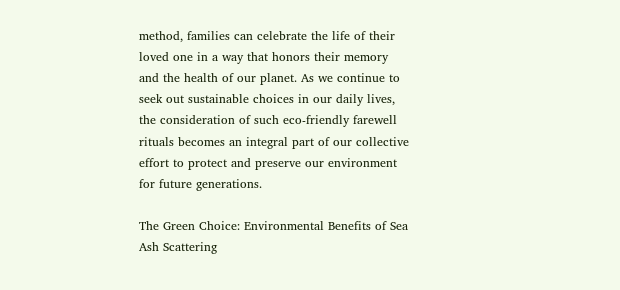method, families can celebrate the life of their loved one in a way that honors their memory and the health of our planet. As we continue to seek out sustainable choices in our daily lives, the consideration of such eco-friendly farewell rituals becomes an integral part of our collective effort to protect and preserve our environment for future generations.

The Green Choice: Environmental Benefits of Sea Ash Scattering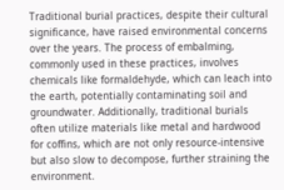Traditional burial practices, despite their cultural significance, have raised environmental concerns over the years. The process of embalming, commonly used in these practices, involves chemicals like formaldehyde, which can leach into the earth, potentially contaminating soil and groundwater. Additionally, traditional burials often utilize materials like metal and hardwood for coffins, which are not only resource-intensive but also slow to decompose, further straining the environment.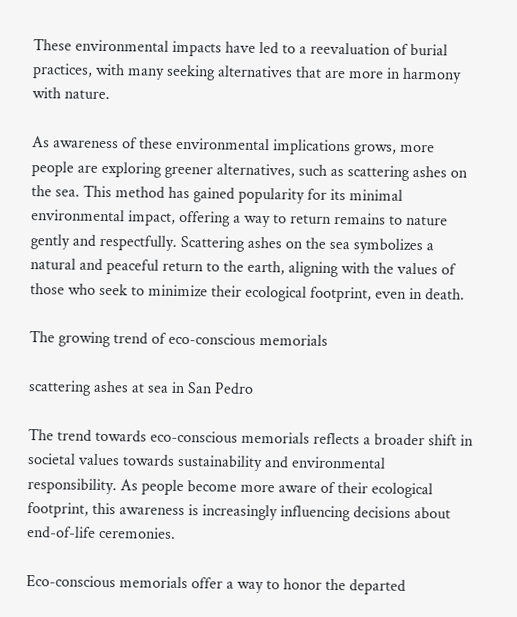These environmental impacts have led to a reevaluation of burial practices, with many seeking alternatives that are more in harmony with nature.

As awareness of these environmental implications grows, more people are exploring greener alternatives, such as scattering ashes on the sea. This method has gained popularity for its minimal environmental impact, offering a way to return remains to nature gently and respectfully. Scattering ashes on the sea symbolizes a natural and peaceful return to the earth, aligning with the values of those who seek to minimize their ecological footprint, even in death.

The growing trend of eco-conscious memorials

scattering ashes at sea in San Pedro

The trend towards eco-conscious memorials reflects a broader shift in societal values towards sustainability and environmental responsibility. As people become more aware of their ecological footprint, this awareness is increasingly influencing decisions about end-of-life ceremonies.

Eco-conscious memorials offer a way to honor the departed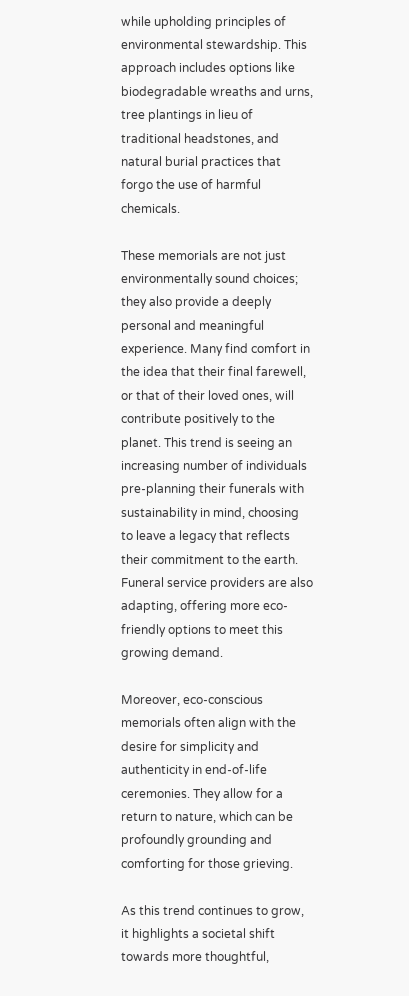while upholding principles of environmental stewardship. This approach includes options like biodegradable wreaths and urns, tree plantings in lieu of traditional headstones, and natural burial practices that forgo the use of harmful chemicals.

These memorials are not just environmentally sound choices; they also provide a deeply personal and meaningful experience. Many find comfort in the idea that their final farewell, or that of their loved ones, will contribute positively to the planet. This trend is seeing an increasing number of individuals pre-planning their funerals with sustainability in mind, choosing to leave a legacy that reflects their commitment to the earth. Funeral service providers are also adapting, offering more eco-friendly options to meet this growing demand.

Moreover, eco-conscious memorials often align with the desire for simplicity and authenticity in end-of-life ceremonies. They allow for a return to nature, which can be profoundly grounding and comforting for those grieving.

As this trend continues to grow, it highlights a societal shift towards more thoughtful,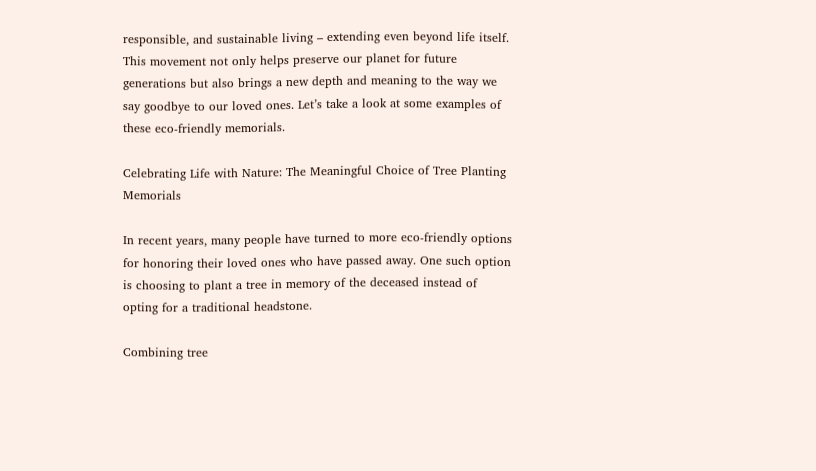responsible, and sustainable living – extending even beyond life itself. This movement not only helps preserve our planet for future generations but also brings a new depth and meaning to the way we say goodbye to our loved ones. Let’s take a look at some examples of these eco-friendly memorials.

Celebrating Life with Nature: The Meaningful Choice of Tree Planting Memorials

In recent years, many people have turned to more eco-friendly options for honoring their loved ones who have passed away. One such option is choosing to plant a tree in memory of the deceased instead of opting for a traditional headstone.

Combining tree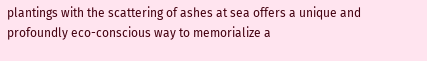plantings with the scattering of ashes at sea offers a unique and profoundly eco-conscious way to memorialize a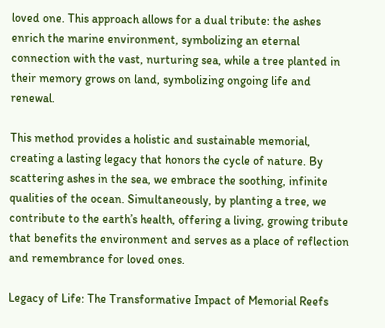loved one. This approach allows for a dual tribute: the ashes enrich the marine environment, symbolizing an eternal connection with the vast, nurturing sea, while a tree planted in their memory grows on land, symbolizing ongoing life and renewal.

This method provides a holistic and sustainable memorial, creating a lasting legacy that honors the cycle of nature. By scattering ashes in the sea, we embrace the soothing, infinite qualities of the ocean. Simultaneously, by planting a tree, we contribute to the earth’s health, offering a living, growing tribute that benefits the environment and serves as a place of reflection and remembrance for loved ones.

Legacy of Life: The Transformative Impact of Memorial Reefs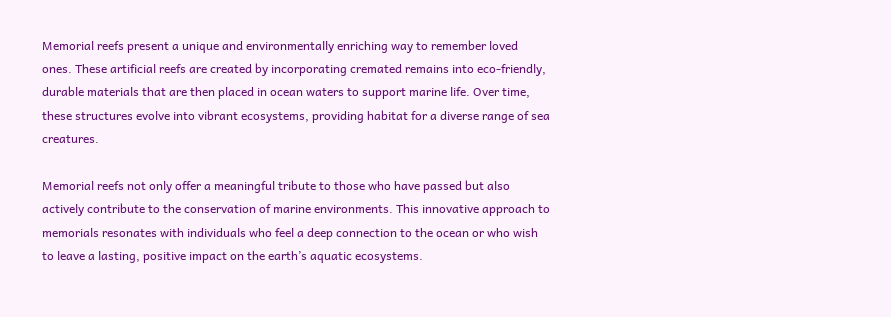Memorial reefs present a unique and environmentally enriching way to remember loved ones. These artificial reefs are created by incorporating cremated remains into eco-friendly, durable materials that are then placed in ocean waters to support marine life. Over time, these structures evolve into vibrant ecosystems, providing habitat for a diverse range of sea creatures.

Memorial reefs not only offer a meaningful tribute to those who have passed but also actively contribute to the conservation of marine environments. This innovative approach to memorials resonates with individuals who feel a deep connection to the ocean or who wish to leave a lasting, positive impact on the earth’s aquatic ecosystems.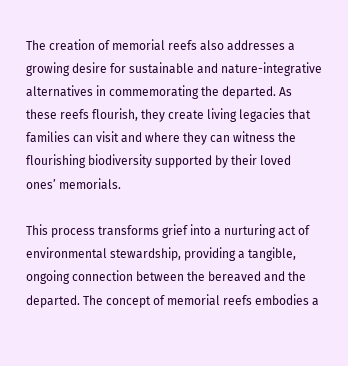The creation of memorial reefs also addresses a growing desire for sustainable and nature-integrative alternatives in commemorating the departed. As these reefs flourish, they create living legacies that families can visit and where they can witness the flourishing biodiversity supported by their loved ones’ memorials.

This process transforms grief into a nurturing act of environmental stewardship, providing a tangible, ongoing connection between the bereaved and the departed. The concept of memorial reefs embodies a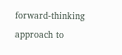forward-thinking approach to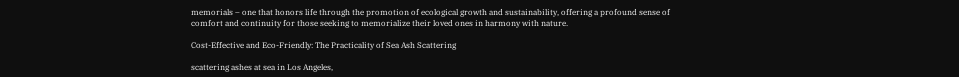memorials – one that honors life through the promotion of ecological growth and sustainability, offering a profound sense of comfort and continuity for those seeking to memorialize their loved ones in harmony with nature.

Cost-Effective and Eco-Friendly: The Practicality of Sea Ash Scattering

scattering ashes at sea in Los Angeles,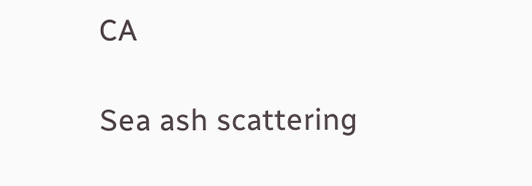CA

Sea ash scattering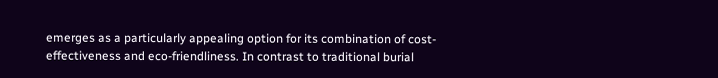emerges as a particularly appealing option for its combination of cost-effectiveness and eco-friendliness. In contrast to traditional burial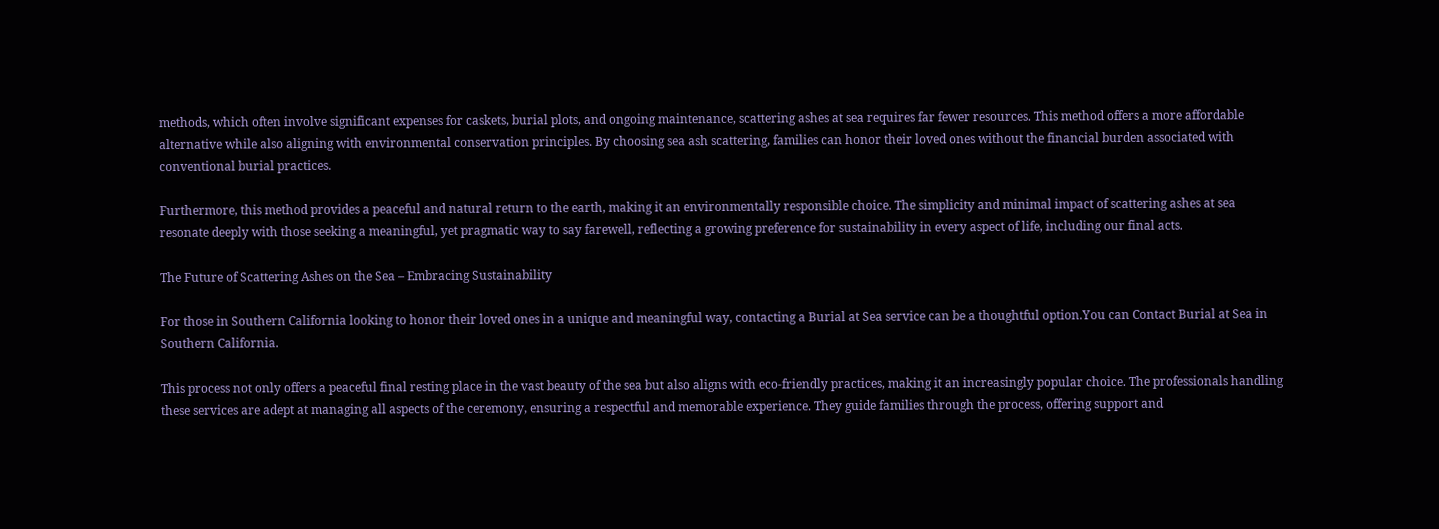methods, which often involve significant expenses for caskets, burial plots, and ongoing maintenance, scattering ashes at sea requires far fewer resources. This method offers a more affordable alternative while also aligning with environmental conservation principles. By choosing sea ash scattering, families can honor their loved ones without the financial burden associated with conventional burial practices.

Furthermore, this method provides a peaceful and natural return to the earth, making it an environmentally responsible choice. The simplicity and minimal impact of scattering ashes at sea resonate deeply with those seeking a meaningful, yet pragmatic way to say farewell, reflecting a growing preference for sustainability in every aspect of life, including our final acts.

The Future of Scattering Ashes on the Sea – Embracing Sustainability

For those in Southern California looking to honor their loved ones in a unique and meaningful way, contacting a Burial at Sea service can be a thoughtful option.You can Contact Burial at Sea in Southern California.

This process not only offers a peaceful final resting place in the vast beauty of the sea but also aligns with eco-friendly practices, making it an increasingly popular choice. The professionals handling these services are adept at managing all aspects of the ceremony, ensuring a respectful and memorable experience. They guide families through the process, offering support and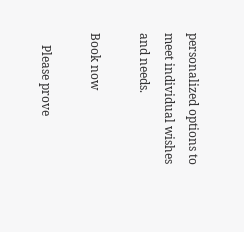personalized options to meet individual wishes and needs.

Book now

    Please prove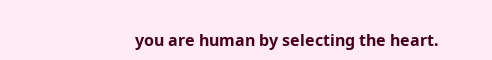you are human by selecting the heart.